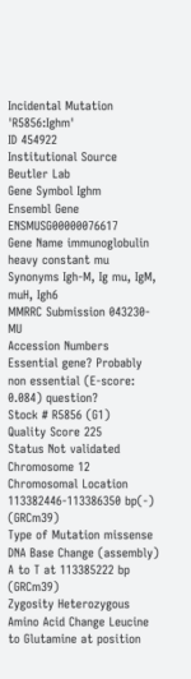Incidental Mutation 'R5856:Ighm'
ID 454922
Institutional Source Beutler Lab
Gene Symbol Ighm
Ensembl Gene ENSMUSG00000076617
Gene Name immunoglobulin heavy constant mu
Synonyms Igh-M, Ig mu, IgM, muH, Igh6
MMRRC Submission 043230-MU
Accession Numbers
Essential gene? Probably non essential (E-score: 0.084) question?
Stock # R5856 (G1)
Quality Score 225
Status Not validated
Chromosome 12
Chromosomal Location 113382446-113386350 bp(-) (GRCm39)
Type of Mutation missense
DNA Base Change (assembly) A to T at 113385222 bp (GRCm39)
Zygosity Heterozygous
Amino Acid Change Leucine to Glutamine at position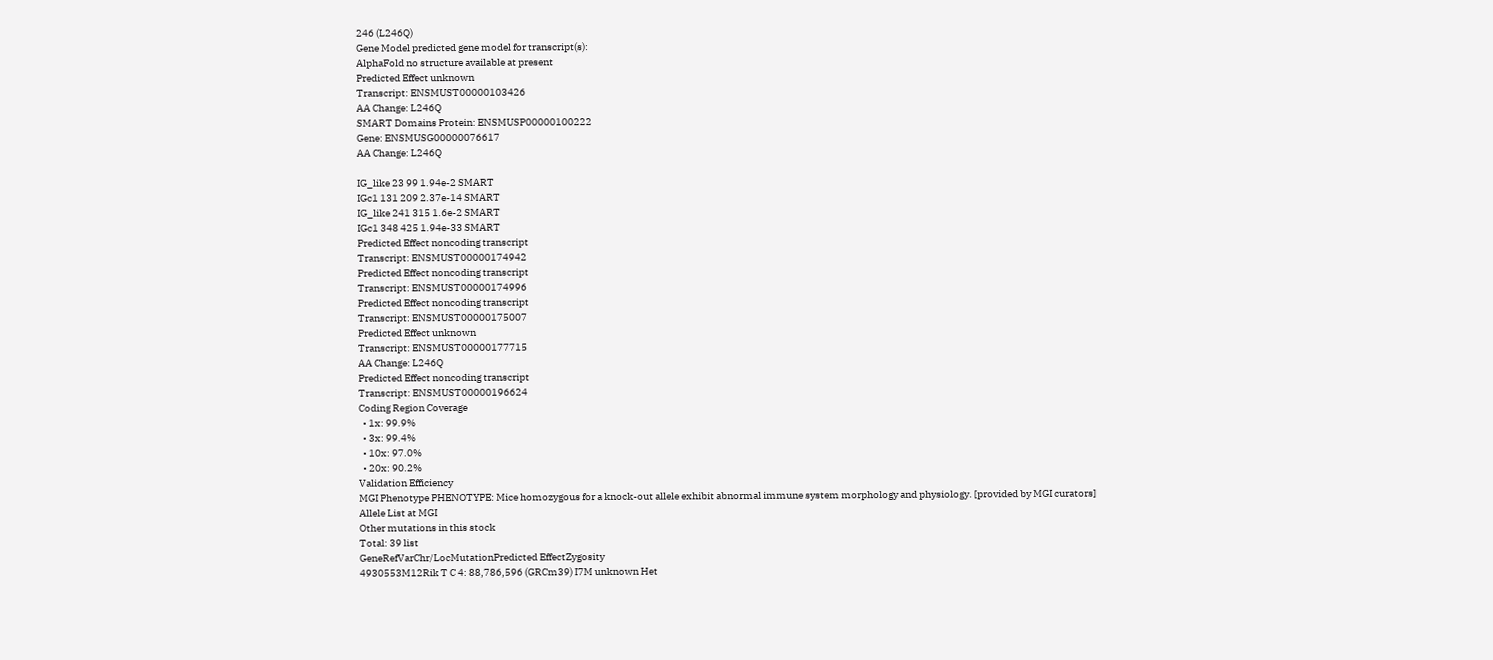246 (L246Q)
Gene Model predicted gene model for transcript(s):
AlphaFold no structure available at present
Predicted Effect unknown
Transcript: ENSMUST00000103426
AA Change: L246Q
SMART Domains Protein: ENSMUSP00000100222
Gene: ENSMUSG00000076617
AA Change: L246Q

IG_like 23 99 1.94e-2 SMART
IGc1 131 209 2.37e-14 SMART
IG_like 241 315 1.6e-2 SMART
IGc1 348 425 1.94e-33 SMART
Predicted Effect noncoding transcript
Transcript: ENSMUST00000174942
Predicted Effect noncoding transcript
Transcript: ENSMUST00000174996
Predicted Effect noncoding transcript
Transcript: ENSMUST00000175007
Predicted Effect unknown
Transcript: ENSMUST00000177715
AA Change: L246Q
Predicted Effect noncoding transcript
Transcript: ENSMUST00000196624
Coding Region Coverage
  • 1x: 99.9%
  • 3x: 99.4%
  • 10x: 97.0%
  • 20x: 90.2%
Validation Efficiency
MGI Phenotype PHENOTYPE: Mice homozygous for a knock-out allele exhibit abnormal immune system morphology and physiology. [provided by MGI curators]
Allele List at MGI
Other mutations in this stock
Total: 39 list
GeneRefVarChr/LocMutationPredicted EffectZygosity
4930553M12Rik T C 4: 88,786,596 (GRCm39) I7M unknown Het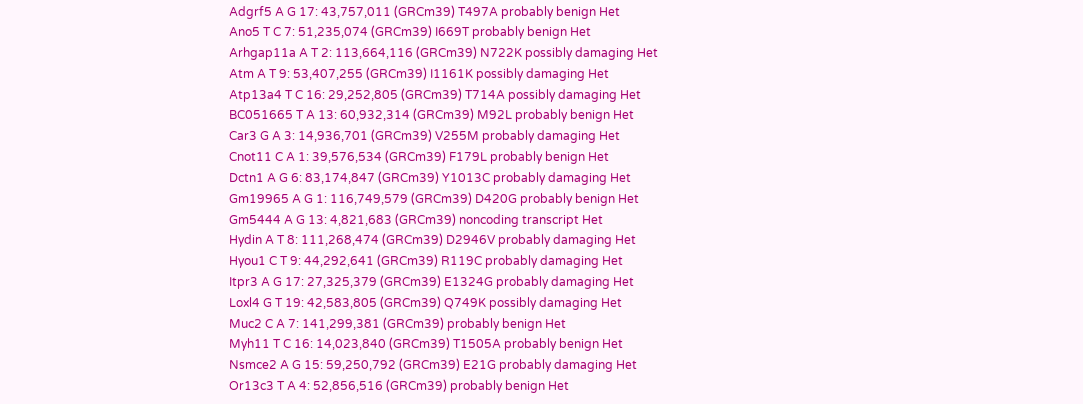Adgrf5 A G 17: 43,757,011 (GRCm39) T497A probably benign Het
Ano5 T C 7: 51,235,074 (GRCm39) I669T probably benign Het
Arhgap11a A T 2: 113,664,116 (GRCm39) N722K possibly damaging Het
Atm A T 9: 53,407,255 (GRCm39) I1161K possibly damaging Het
Atp13a4 T C 16: 29,252,805 (GRCm39) T714A possibly damaging Het
BC051665 T A 13: 60,932,314 (GRCm39) M92L probably benign Het
Car3 G A 3: 14,936,701 (GRCm39) V255M probably damaging Het
Cnot11 C A 1: 39,576,534 (GRCm39) F179L probably benign Het
Dctn1 A G 6: 83,174,847 (GRCm39) Y1013C probably damaging Het
Gm19965 A G 1: 116,749,579 (GRCm39) D420G probably benign Het
Gm5444 A G 13: 4,821,683 (GRCm39) noncoding transcript Het
Hydin A T 8: 111,268,474 (GRCm39) D2946V probably damaging Het
Hyou1 C T 9: 44,292,641 (GRCm39) R119C probably damaging Het
Itpr3 A G 17: 27,325,379 (GRCm39) E1324G probably damaging Het
Loxl4 G T 19: 42,583,805 (GRCm39) Q749K possibly damaging Het
Muc2 C A 7: 141,299,381 (GRCm39) probably benign Het
Myh11 T C 16: 14,023,840 (GRCm39) T1505A probably benign Het
Nsmce2 A G 15: 59,250,792 (GRCm39) E21G probably damaging Het
Or13c3 T A 4: 52,856,516 (GRCm39) probably benign Het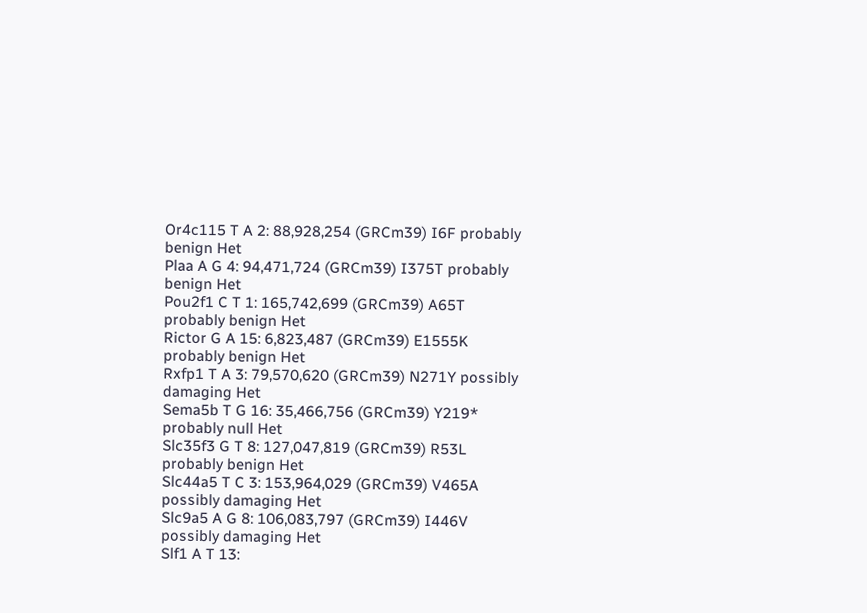Or4c115 T A 2: 88,928,254 (GRCm39) I6F probably benign Het
Plaa A G 4: 94,471,724 (GRCm39) I375T probably benign Het
Pou2f1 C T 1: 165,742,699 (GRCm39) A65T probably benign Het
Rictor G A 15: 6,823,487 (GRCm39) E1555K probably benign Het
Rxfp1 T A 3: 79,570,620 (GRCm39) N271Y possibly damaging Het
Sema5b T G 16: 35,466,756 (GRCm39) Y219* probably null Het
Slc35f3 G T 8: 127,047,819 (GRCm39) R53L probably benign Het
Slc44a5 T C 3: 153,964,029 (GRCm39) V465A possibly damaging Het
Slc9a5 A G 8: 106,083,797 (GRCm39) I446V possibly damaging Het
Slf1 A T 13: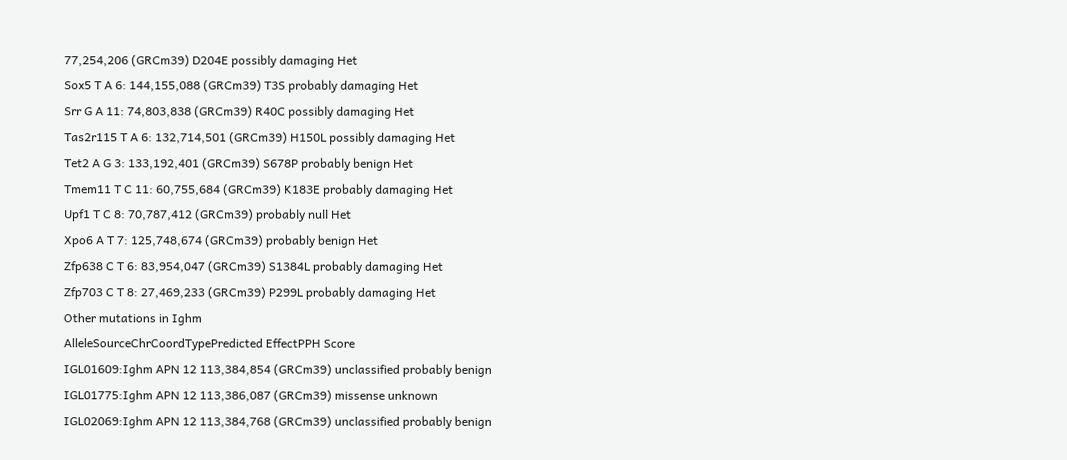77,254,206 (GRCm39) D204E possibly damaging Het
Sox5 T A 6: 144,155,088 (GRCm39) T3S probably damaging Het
Srr G A 11: 74,803,838 (GRCm39) R40C possibly damaging Het
Tas2r115 T A 6: 132,714,501 (GRCm39) H150L possibly damaging Het
Tet2 A G 3: 133,192,401 (GRCm39) S678P probably benign Het
Tmem11 T C 11: 60,755,684 (GRCm39) K183E probably damaging Het
Upf1 T C 8: 70,787,412 (GRCm39) probably null Het
Xpo6 A T 7: 125,748,674 (GRCm39) probably benign Het
Zfp638 C T 6: 83,954,047 (GRCm39) S1384L probably damaging Het
Zfp703 C T 8: 27,469,233 (GRCm39) P299L probably damaging Het
Other mutations in Ighm
AlleleSourceChrCoordTypePredicted EffectPPH Score
IGL01609:Ighm APN 12 113,384,854 (GRCm39) unclassified probably benign
IGL01775:Ighm APN 12 113,386,087 (GRCm39) missense unknown
IGL02069:Ighm APN 12 113,384,768 (GRCm39) unclassified probably benign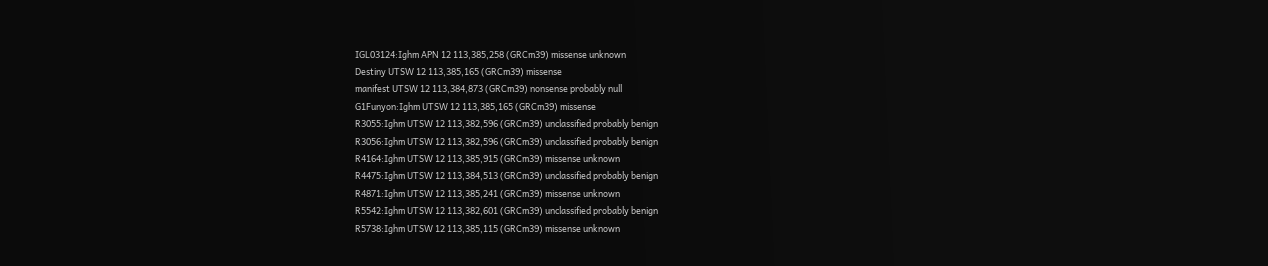IGL03124:Ighm APN 12 113,385,258 (GRCm39) missense unknown
Destiny UTSW 12 113,385,165 (GRCm39) missense
manifest UTSW 12 113,384,873 (GRCm39) nonsense probably null
G1Funyon:Ighm UTSW 12 113,385,165 (GRCm39) missense
R3055:Ighm UTSW 12 113,382,596 (GRCm39) unclassified probably benign
R3056:Ighm UTSW 12 113,382,596 (GRCm39) unclassified probably benign
R4164:Ighm UTSW 12 113,385,915 (GRCm39) missense unknown
R4475:Ighm UTSW 12 113,384,513 (GRCm39) unclassified probably benign
R4871:Ighm UTSW 12 113,385,241 (GRCm39) missense unknown
R5542:Ighm UTSW 12 113,382,601 (GRCm39) unclassified probably benign
R5738:Ighm UTSW 12 113,385,115 (GRCm39) missense unknown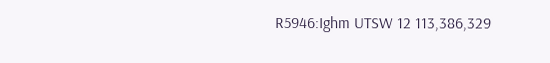R5946:Ighm UTSW 12 113,386,329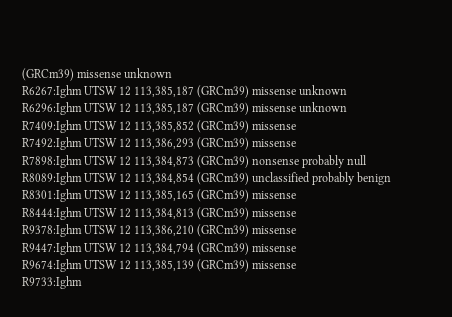(GRCm39) missense unknown
R6267:Ighm UTSW 12 113,385,187 (GRCm39) missense unknown
R6296:Ighm UTSW 12 113,385,187 (GRCm39) missense unknown
R7409:Ighm UTSW 12 113,385,852 (GRCm39) missense
R7492:Ighm UTSW 12 113,386,293 (GRCm39) missense
R7898:Ighm UTSW 12 113,384,873 (GRCm39) nonsense probably null
R8089:Ighm UTSW 12 113,384,854 (GRCm39) unclassified probably benign
R8301:Ighm UTSW 12 113,385,165 (GRCm39) missense
R8444:Ighm UTSW 12 113,384,813 (GRCm39) missense
R9378:Ighm UTSW 12 113,386,210 (GRCm39) missense
R9447:Ighm UTSW 12 113,384,794 (GRCm39) missense
R9674:Ighm UTSW 12 113,385,139 (GRCm39) missense
R9733:Ighm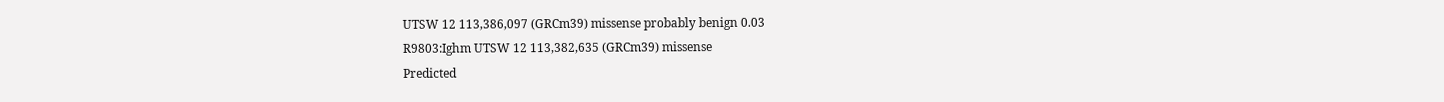UTSW 12 113,386,097 (GRCm39) missense probably benign 0.03
R9803:Ighm UTSW 12 113,382,635 (GRCm39) missense
Predicted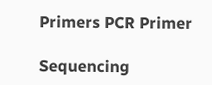Primers PCR Primer

Sequencing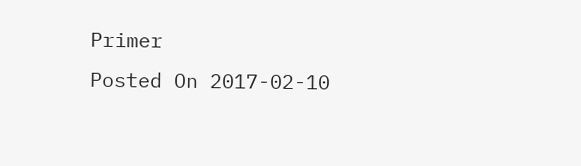Primer
Posted On 2017-02-10